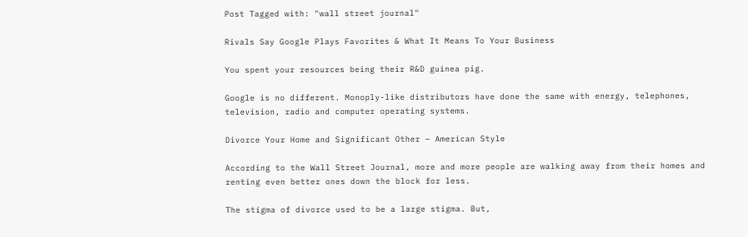Post Tagged with: "wall street journal"

Rivals Say Google Plays Favorites & What It Means To Your Business

You spent your resources being their R&D guinea pig.

Google is no different. Monoply-like distributors have done the same with energy, telephones, television, radio and computer operating systems.

Divorce Your Home and Significant Other – American Style

According to the Wall Street Journal, more and more people are walking away from their homes and renting even better ones down the block for less.

The stigma of divorce used to be a large stigma. But,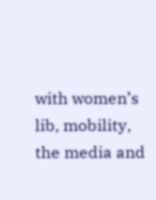with women’s lib, mobility, the media and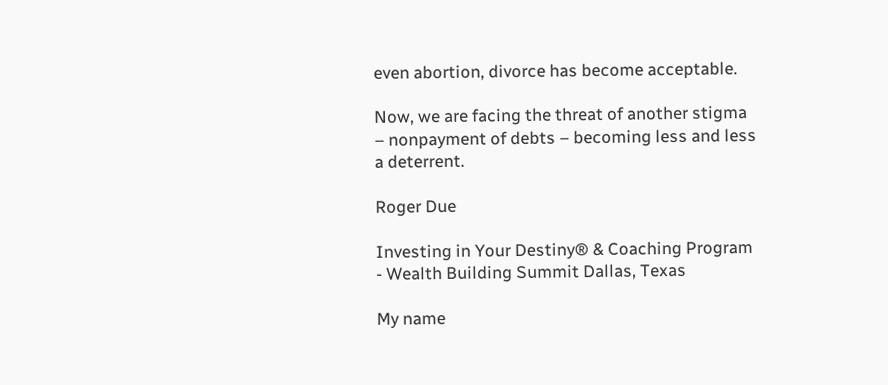even abortion, divorce has become acceptable.

Now, we are facing the threat of another stigma – nonpayment of debts – becoming less and less a deterrent.

Roger Due

Investing in Your Destiny® & Coaching Program - Wealth Building Summit Dallas, Texas

My name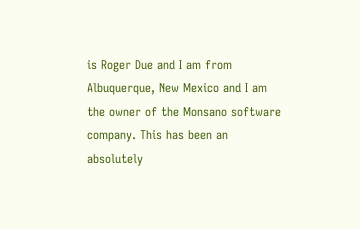is Roger Due and I am from Albuquerque, New Mexico and I am the owner of the Monsano software company. This has been an absolutely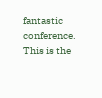fantastic conference. This is the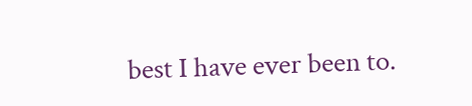best I have ever been to.